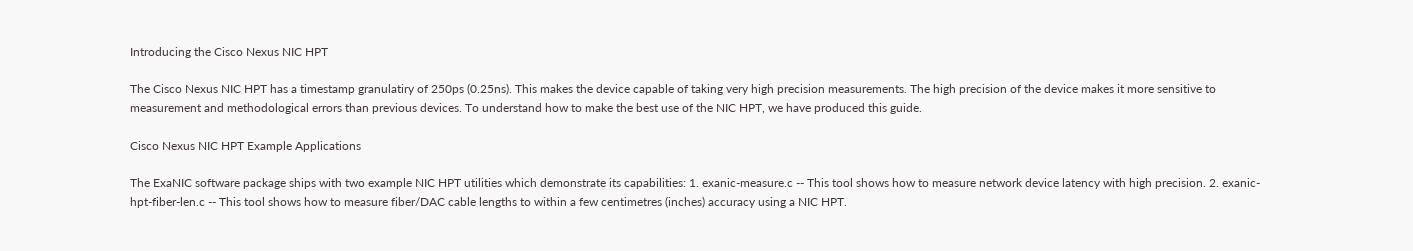Introducing the Cisco Nexus NIC HPT

The Cisco Nexus NIC HPT has a timestamp granulatiry of 250ps (0.25ns). This makes the device capable of taking very high precision measurements. The high precision of the device makes it more sensitive to measurement and methodological errors than previous devices. To understand how to make the best use of the NIC HPT, we have produced this guide.

Cisco Nexus NIC HPT Example Applications

The ExaNIC software package ships with two example NIC HPT utilities which demonstrate its capabilities: 1. exanic-measure.c -- This tool shows how to measure network device latency with high precision. 2. exanic-hpt-fiber-len.c -- This tool shows how to measure fiber/DAC cable lengths to within a few centimetres (inches) accuracy using a NIC HPT.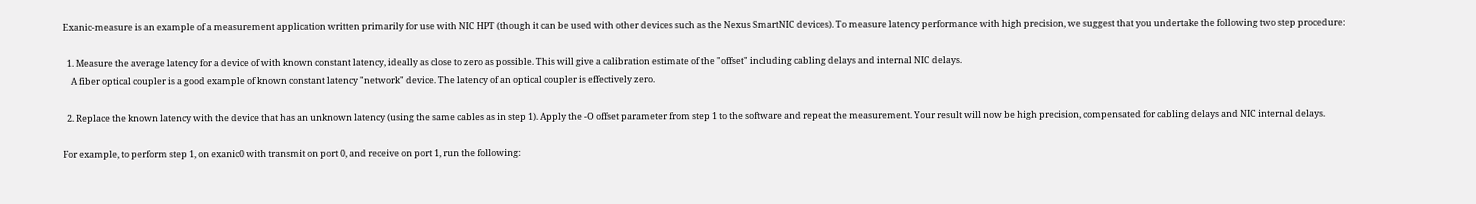Exanic-measure is an example of a measurement application written primarily for use with NIC HPT (though it can be used with other devices such as the Nexus SmartNIC devices). To measure latency performance with high precision, we suggest that you undertake the following two step procedure:

  1. Measure the average latency for a device of with known constant latency, ideally as close to zero as possible. This will give a calibration estimate of the "offset" including cabling delays and internal NIC delays.
    A fiber optical coupler is a good example of known constant latency "network" device. The latency of an optical coupler is effectively zero.

  2. Replace the known latency with the device that has an unknown latency (using the same cables as in step 1). Apply the -O offset parameter from step 1 to the software and repeat the measurement. Your result will now be high precision, compensated for cabling delays and NIC internal delays.

For example, to perform step 1, on exanic0 with transmit on port 0, and receive on port 1, run the following: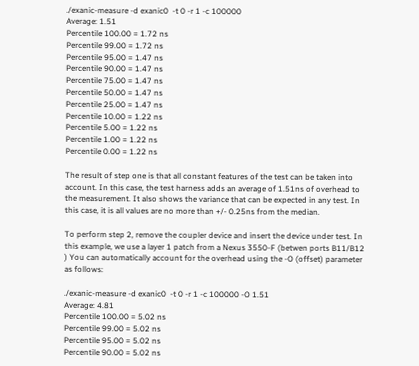./exanic-measure -d exanic0  -t 0 -r 1 -c 100000
Average: 1.51
Percentile 100.00 = 1.72 ns
Percentile 99.00 = 1.72 ns
Percentile 95.00 = 1.47 ns
Percentile 90.00 = 1.47 ns
Percentile 75.00 = 1.47 ns
Percentile 50.00 = 1.47 ns
Percentile 25.00 = 1.47 ns
Percentile 10.00 = 1.22 ns
Percentile 5.00 = 1.22 ns
Percentile 1.00 = 1.22 ns
Percentile 0.00 = 1.22 ns

The result of step one is that all constant features of the test can be taken into account. In this case, the test harness adds an average of 1.51ns of overhead to the measurement. It also shows the variance that can be expected in any test. In this case, it is all values are no more than +/- 0.25ns from the median.

To perform step 2, remove the coupler device and insert the device under test. In this example, we use a layer 1 patch from a Nexus 3550-F (betwen ports B11/B12 ) You can automatically account for the overhead using the -O (offset) parameter as follows:

./exanic-measure -d exanic0  -t 0 -r 1 -c 100000 -O 1.51
Average: 4.81
Percentile 100.00 = 5.02 ns
Percentile 99.00 = 5.02 ns
Percentile 95.00 = 5.02 ns
Percentile 90.00 = 5.02 ns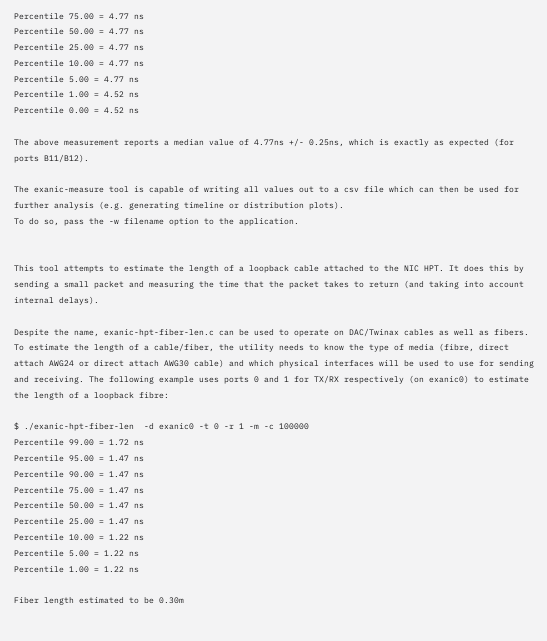Percentile 75.00 = 4.77 ns
Percentile 50.00 = 4.77 ns
Percentile 25.00 = 4.77 ns
Percentile 10.00 = 4.77 ns
Percentile 5.00 = 4.77 ns
Percentile 1.00 = 4.52 ns
Percentile 0.00 = 4.52 ns

The above measurement reports a median value of 4.77ns +/- 0.25ns, which is exactly as expected (for ports B11/B12).

The exanic-measure tool is capable of writing all values out to a csv file which can then be used for further analysis (e.g. generating timeline or distribution plots).
To do so, pass the -w filename option to the application.


This tool attempts to estimate the length of a loopback cable attached to the NIC HPT. It does this by sending a small packet and measuring the time that the packet takes to return (and taking into account internal delays).

Despite the name, exanic-hpt-fiber-len.c can be used to operate on DAC/Twinax cables as well as fibers. To estimate the length of a cable/fiber, the utility needs to know the type of media (fibre, direct attach AWG24 or direct attach AWG30 cable) and which physical interfaces will be used to use for sending and receiving. The following example uses ports 0 and 1 for TX/RX respectively (on exanic0) to estimate the length of a loopback fibre:

$ ./exanic-hpt-fiber-len  -d exanic0 -t 0 -r 1 -m -c 100000
Percentile 99.00 = 1.72 ns
Percentile 95.00 = 1.47 ns
Percentile 90.00 = 1.47 ns
Percentile 75.00 = 1.47 ns
Percentile 50.00 = 1.47 ns
Percentile 25.00 = 1.47 ns
Percentile 10.00 = 1.22 ns
Percentile 5.00 = 1.22 ns
Percentile 1.00 = 1.22 ns

Fiber length estimated to be 0.30m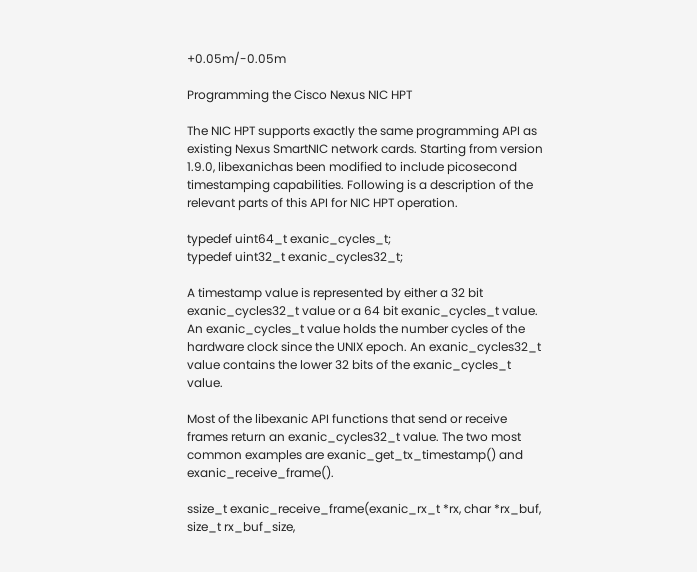+0.05m/-0.05m

Programming the Cisco Nexus NIC HPT

The NIC HPT supports exactly the same programming API as existing Nexus SmartNIC network cards. Starting from version 1.9.0, libexanichas been modified to include picosecond timestamping capabilities. Following is a description of the relevant parts of this API for NIC HPT operation.

typedef uint64_t exanic_cycles_t;
typedef uint32_t exanic_cycles32_t;

A timestamp value is represented by either a 32 bit exanic_cycles32_t value or a 64 bit exanic_cycles_t value. An exanic_cycles_t value holds the number cycles of the hardware clock since the UNIX epoch. An exanic_cycles32_t value contains the lower 32 bits of the exanic_cycles_t value.

Most of the libexanic API functions that send or receive frames return an exanic_cycles32_t value. The two most common examples are exanic_get_tx_timestamp() and exanic_receive_frame().

ssize_t exanic_receive_frame(exanic_rx_t *rx, char *rx_buf, size_t rx_buf_size,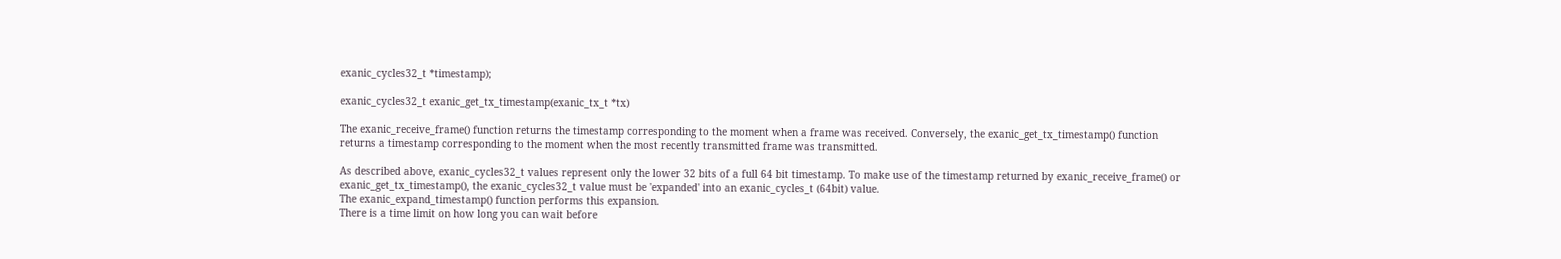exanic_cycles32_t *timestamp);

exanic_cycles32_t exanic_get_tx_timestamp(exanic_tx_t *tx)

The exanic_receive_frame() function returns the timestamp corresponding to the moment when a frame was received. Conversely, the exanic_get_tx_timestamp() function returns a timestamp corresponding to the moment when the most recently transmitted frame was transmitted.

As described above, exanic_cycles32_t values represent only the lower 32 bits of a full 64 bit timestamp. To make use of the timestamp returned by exanic_receive_frame() or exanic_get_tx_timestamp(), the exanic_cycles32_t value must be 'expanded' into an exanic_cycles_t (64bit) value.
The exanic_expand_timestamp() function performs this expansion.
There is a time limit on how long you can wait before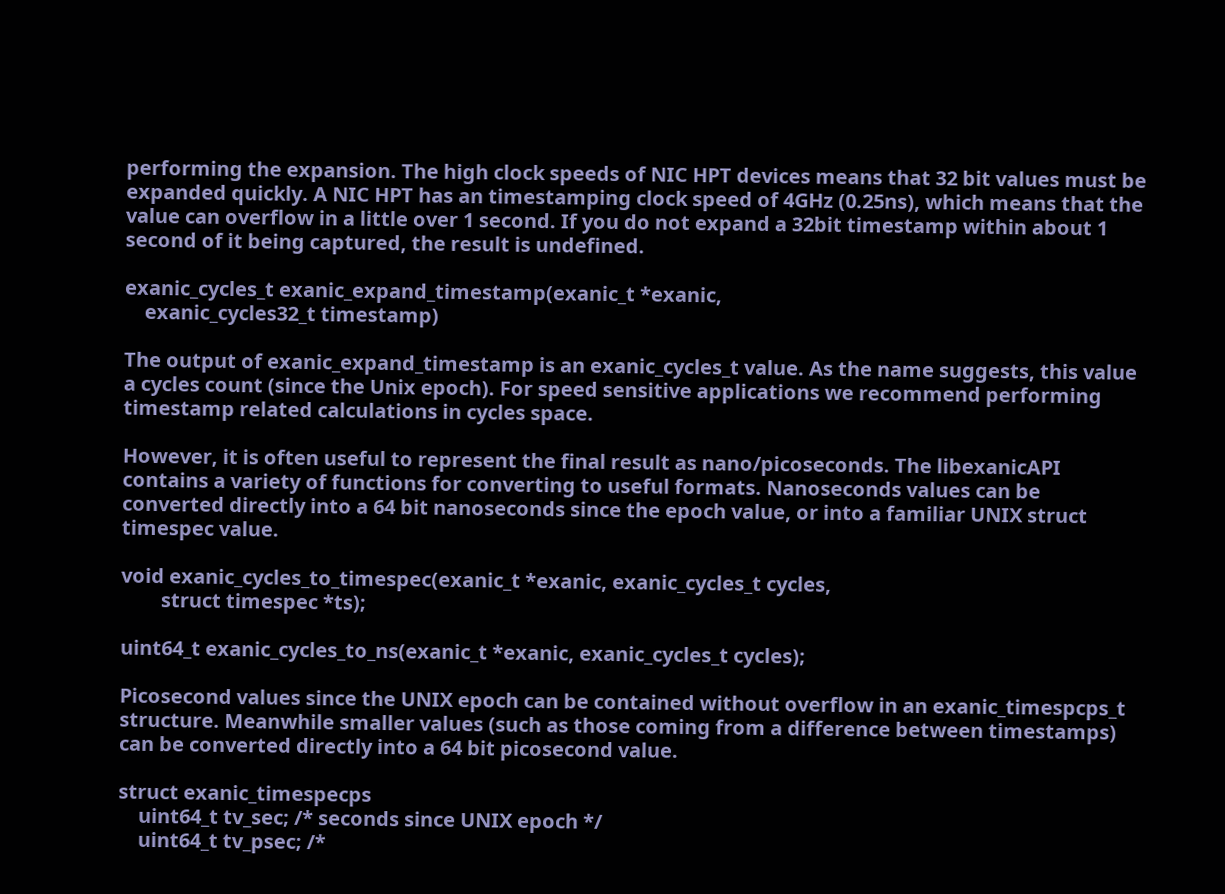performing the expansion. The high clock speeds of NIC HPT devices means that 32 bit values must be expanded quickly. A NIC HPT has an timestamping clock speed of 4GHz (0.25ns), which means that the value can overflow in a little over 1 second. If you do not expand a 32bit timestamp within about 1 second of it being captured, the result is undefined.

exanic_cycles_t exanic_expand_timestamp(exanic_t *exanic,
    exanic_cycles32_t timestamp)

The output of exanic_expand_timestamp is an exanic_cycles_t value. As the name suggests, this value a cycles count (since the Unix epoch). For speed sensitive applications we recommend performing timestamp related calculations in cycles space.

However, it is often useful to represent the final result as nano/picoseconds. The libexanicAPI contains a variety of functions for converting to useful formats. Nanoseconds values can be converted directly into a 64 bit nanoseconds since the epoch value, or into a familiar UNIX struct timespec value.

void exanic_cycles_to_timespec(exanic_t *exanic, exanic_cycles_t cycles,
        struct timespec *ts);

uint64_t exanic_cycles_to_ns(exanic_t *exanic, exanic_cycles_t cycles);

Picosecond values since the UNIX epoch can be contained without overflow in an exanic_timespcps_t structure. Meanwhile smaller values (such as those coming from a difference between timestamps) can be converted directly into a 64 bit picosecond value.

struct exanic_timespecps
    uint64_t tv_sec; /* seconds since UNIX epoch */
    uint64_t tv_psec; /*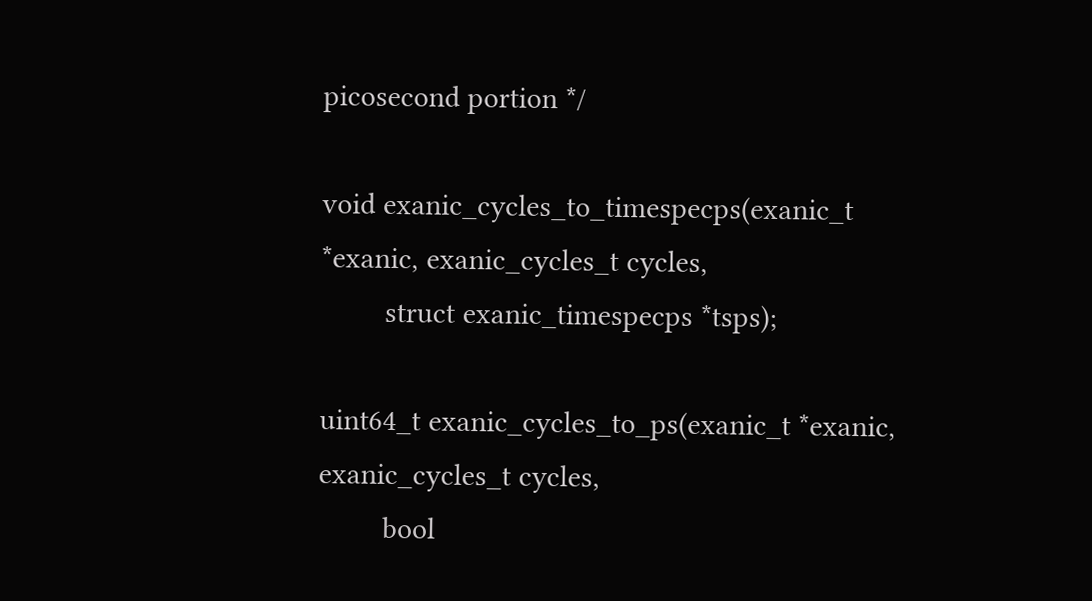picosecond portion */

void exanic_cycles_to_timespecps(exanic_t *exanic, exanic_cycles_t cycles,
        struct exanic_timespecps *tsps);

uint64_t exanic_cycles_to_ps(exanic_t *exanic, exanic_cycles_t cycles,
        bool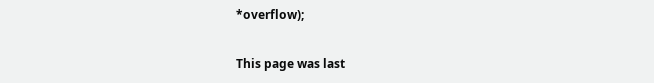*overflow);

This page was last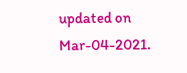updated on Mar-04-2021.